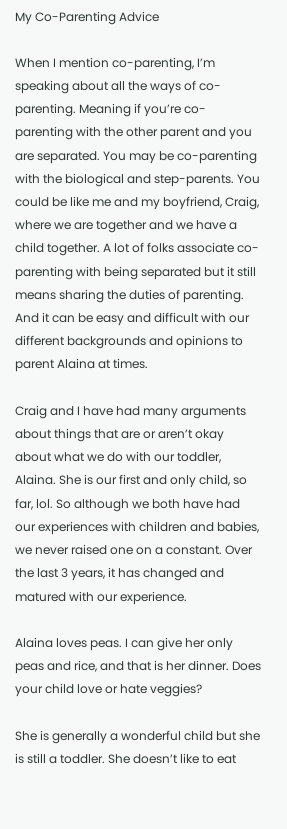My Co-Parenting Advice

When I mention co-parenting, I’m speaking about all the ways of co-parenting. Meaning if you’re co-parenting with the other parent and you are separated. You may be co-parenting with the biological and step-parents. You could be like me and my boyfriend, Craig, where we are together and we have a child together. A lot of folks associate co-parenting with being separated but it still means sharing the duties of parenting. And it can be easy and difficult with our different backgrounds and opinions to parent Alaina at times.

Craig and I have had many arguments about things that are or aren’t okay about what we do with our toddler, Alaina. She is our first and only child, so far, lol. So although we both have had our experiences with children and babies, we never raised one on a constant. Over the last 3 years, it has changed and matured with our experience.

Alaina loves peas. I can give her only peas and rice, and that is her dinner. Does your child love or hate veggies?

She is generally a wonderful child but she is still a toddler. She doesn’t like to eat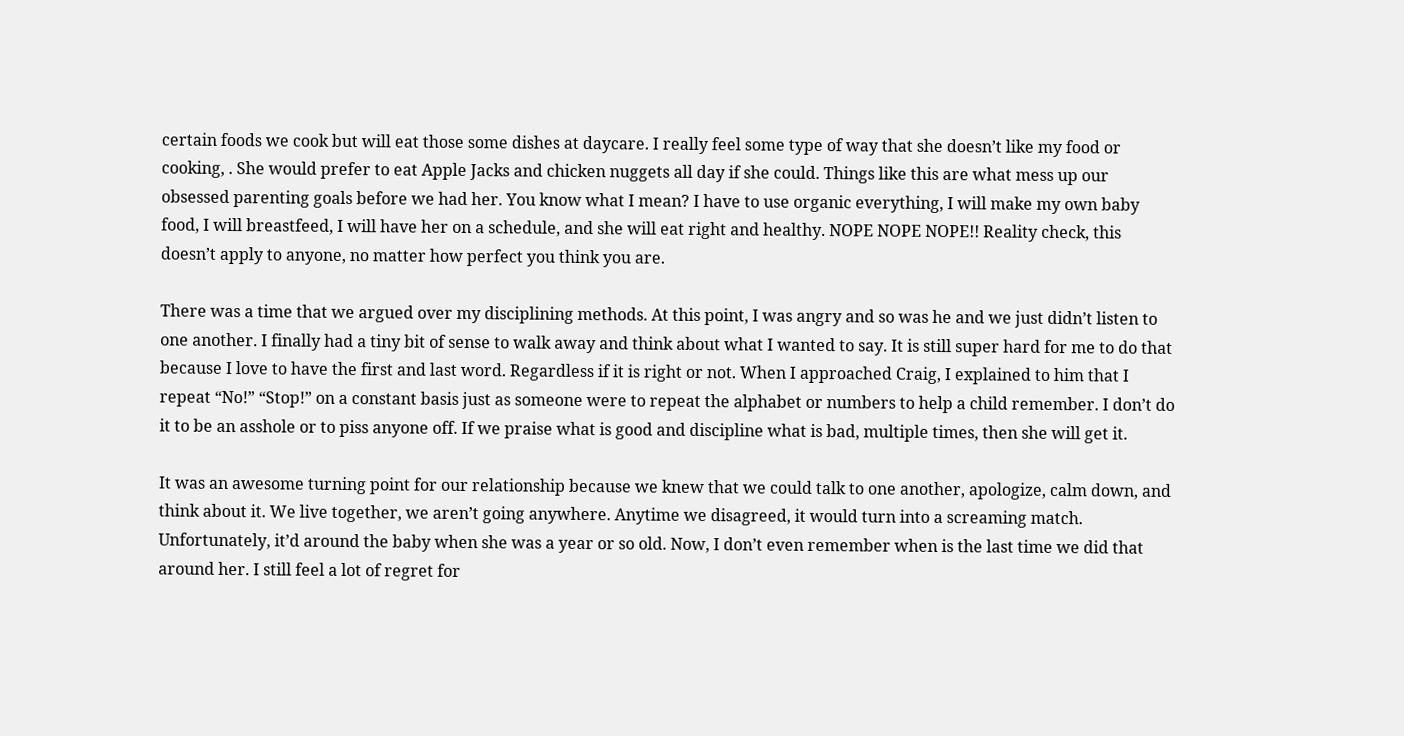certain foods we cook but will eat those some dishes at daycare. I really feel some type of way that she doesn’t like my food or cooking, . She would prefer to eat Apple Jacks and chicken nuggets all day if she could. Things like this are what mess up our obsessed parenting goals before we had her. You know what I mean? I have to use organic everything, I will make my own baby food, I will breastfeed, I will have her on a schedule, and she will eat right and healthy. NOPE NOPE NOPE!! Reality check, this doesn’t apply to anyone, no matter how perfect you think you are.

There was a time that we argued over my disciplining methods. At this point, I was angry and so was he and we just didn’t listen to one another. I finally had a tiny bit of sense to walk away and think about what I wanted to say. It is still super hard for me to do that because I love to have the first and last word. Regardless if it is right or not. When I approached Craig, I explained to him that I repeat “No!” “Stop!” on a constant basis just as someone were to repeat the alphabet or numbers to help a child remember. I don’t do it to be an asshole or to piss anyone off. If we praise what is good and discipline what is bad, multiple times, then she will get it.

It was an awesome turning point for our relationship because we knew that we could talk to one another, apologize, calm down, and think about it. We live together, we aren’t going anywhere. Anytime we disagreed, it would turn into a screaming match. Unfortunately, it’d around the baby when she was a year or so old. Now, I don’t even remember when is the last time we did that around her. I still feel a lot of regret for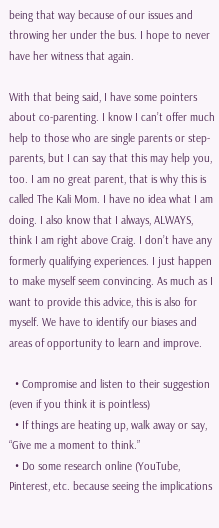being that way because of our issues and throwing her under the bus. I hope to never have her witness that again.

With that being said, I have some pointers about co-parenting. I know I can’t offer much help to those who are single parents or step-parents, but I can say that this may help you, too. I am no great parent, that is why this is called The Kali Mom. I have no idea what I am doing. I also know that I always, ALWAYS, think I am right above Craig. I don’t have any formerly qualifying experiences. I just happen to make myself seem convincing. As much as I want to provide this advice, this is also for myself. We have to identify our biases and areas of opportunity to learn and improve.

  • Compromise and listen to their suggestion (even if you think it is pointless)
  • If things are heating up, walk away or say, “Give me a moment to think.”
  • Do some research online (YouTube, Pinterest, etc. because seeing the implications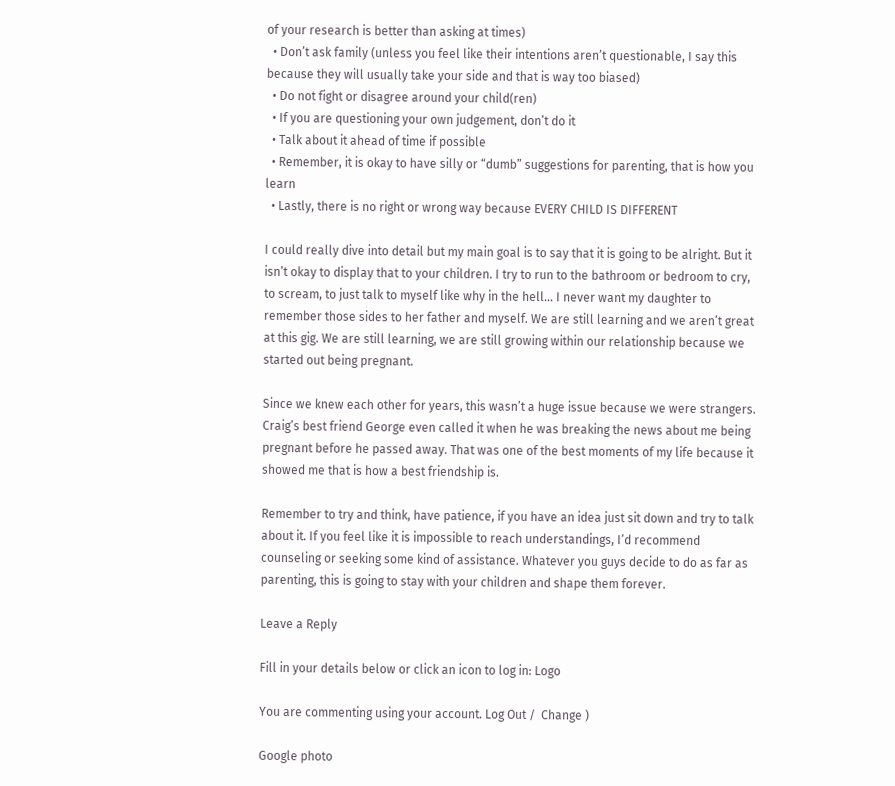of your research is better than asking at times)
  • Don’t ask family (unless you feel like their intentions aren’t questionable, I say this because they will usually take your side and that is way too biased)
  • Do not fight or disagree around your child(ren)
  • If you are questioning your own judgement, don’t do it
  • Talk about it ahead of time if possible
  • Remember, it is okay to have silly or “dumb” suggestions for parenting, that is how you learn
  • Lastly, there is no right or wrong way because EVERY CHILD IS DIFFERENT

I could really dive into detail but my main goal is to say that it is going to be alright. But it isn’t okay to display that to your children. I try to run to the bathroom or bedroom to cry, to scream, to just talk to myself like why in the hell… I never want my daughter to remember those sides to her father and myself. We are still learning and we aren’t great at this gig. We are still learning, we are still growing within our relationship because we started out being pregnant.

Since we knew each other for years, this wasn’t a huge issue because we were strangers. Craig’s best friend George even called it when he was breaking the news about me being pregnant before he passed away. That was one of the best moments of my life because it showed me that is how a best friendship is.

Remember to try and think, have patience, if you have an idea just sit down and try to talk about it. If you feel like it is impossible to reach understandings, I’d recommend counseling or seeking some kind of assistance. Whatever you guys decide to do as far as parenting, this is going to stay with your children and shape them forever.

Leave a Reply

Fill in your details below or click an icon to log in: Logo

You are commenting using your account. Log Out /  Change )

Google photo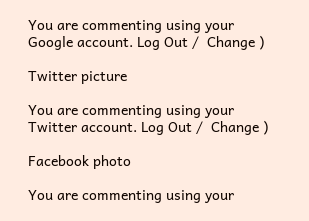You are commenting using your Google account. Log Out /  Change )

Twitter picture

You are commenting using your Twitter account. Log Out /  Change )

Facebook photo

You are commenting using your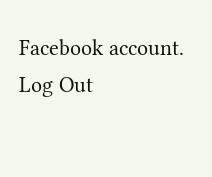Facebook account. Log Out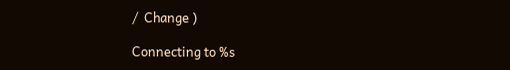/  Change )

Connecting to %s